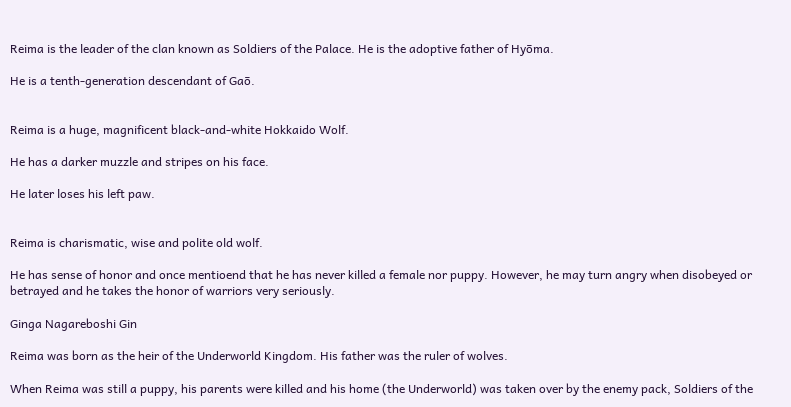Reima is the leader of the clan known as Soldiers of the Palace. He is the adoptive father of Hyōma.

He is a tenth-generation descendant of Gaō.


Reima is a huge, magnificent black-and-white Hokkaido Wolf.

He has a darker muzzle and stripes on his face.

He later loses his left paw.


Reima is charismatic, wise and polite old wolf.

He has sense of honor and once mentioend that he has never killed a female nor puppy. However, he may turn angry when disobeyed or betrayed and he takes the honor of warriors very seriously.

Ginga Nagareboshi Gin

Reima was born as the heir of the Underworld Kingdom. His father was the ruler of wolves.

When Reima was still a puppy, his parents were killed and his home (the Underworld) was taken over by the enemy pack, Soldiers of the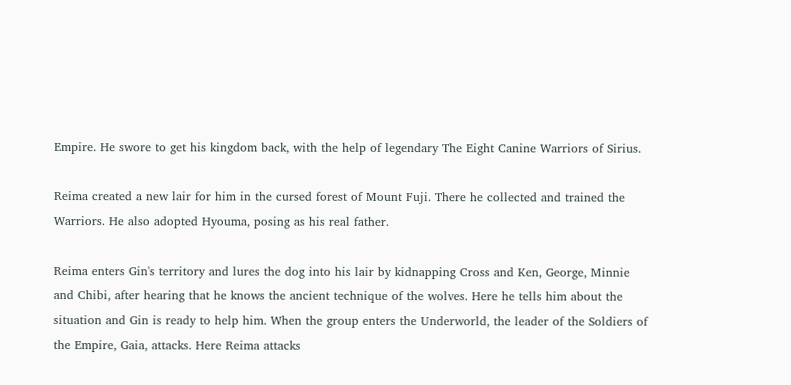Empire. He swore to get his kingdom back, with the help of legendary The Eight Canine Warriors of Sirius.

Reima created a new lair for him in the cursed forest of Mount Fuji. There he collected and trained the Warriors. He also adopted Hyouma, posing as his real father.

Reima enters Gin's territory and lures the dog into his lair by kidnapping Cross and Ken, George, Minnie and Chibi, after hearing that he knows the ancient technique of the wolves. Here he tells him about the situation and Gin is ready to help him. When the group enters the Underworld, the leader of the Soldiers of the Empire, Gaia, attacks. Here Reima attacks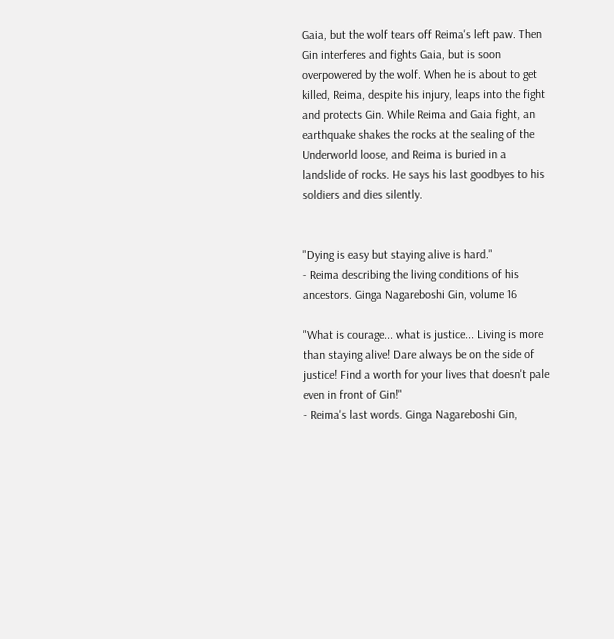Gaia, but the wolf tears off Reima's left paw. Then Gin interferes and fights Gaia, but is soon overpowered by the wolf. When he is about to get killed, Reima, despite his injury, leaps into the fight and protects Gin. While Reima and Gaia fight, an earthquake shakes the rocks at the sealing of the Underworld loose, and Reima is buried in a landslide of rocks. He says his last goodbyes to his soldiers and dies silently.


"Dying is easy but staying alive is hard."
- Reima describing the living conditions of his ancestors. Ginga Nagareboshi Gin, volume 16

"What is courage... what is justice... Living is more than staying alive! Dare always be on the side of justice! Find a worth for your lives that doesn't pale even in front of Gin!"
- Reima's last words. Ginga Nagareboshi Gin,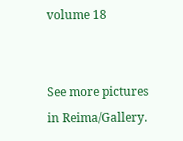volume 18


See more pictures in Reima/Gallery.